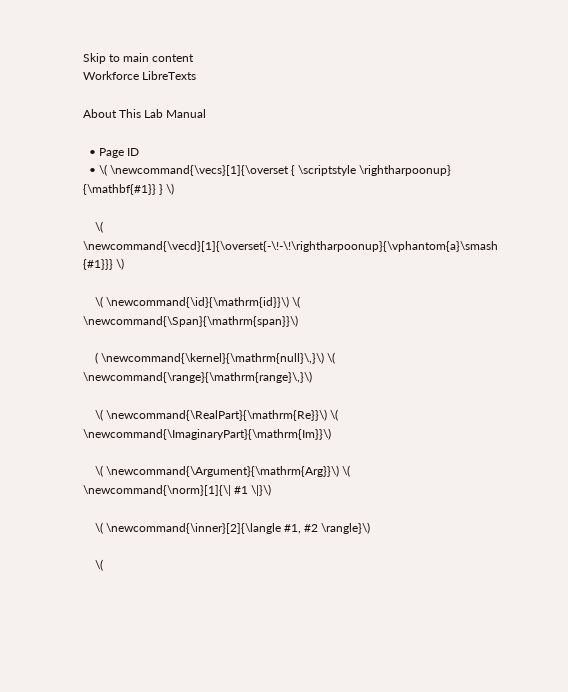Skip to main content
Workforce LibreTexts

About This Lab Manual

  • Page ID
  • \( \newcommand{\vecs}[1]{\overset { \scriptstyle \rightharpoonup} {\mathbf{#1}} } \)

    \( \newcommand{\vecd}[1]{\overset{-\!-\!\rightharpoonup}{\vphantom{a}\smash {#1}}} \)

    \( \newcommand{\id}{\mathrm{id}}\) \( \newcommand{\Span}{\mathrm{span}}\)

    ( \newcommand{\kernel}{\mathrm{null}\,}\) \( \newcommand{\range}{\mathrm{range}\,}\)

    \( \newcommand{\RealPart}{\mathrm{Re}}\) \( \newcommand{\ImaginaryPart}{\mathrm{Im}}\)

    \( \newcommand{\Argument}{\mathrm{Arg}}\) \( \newcommand{\norm}[1]{\| #1 \|}\)

    \( \newcommand{\inner}[2]{\langle #1, #2 \rangle}\)

    \(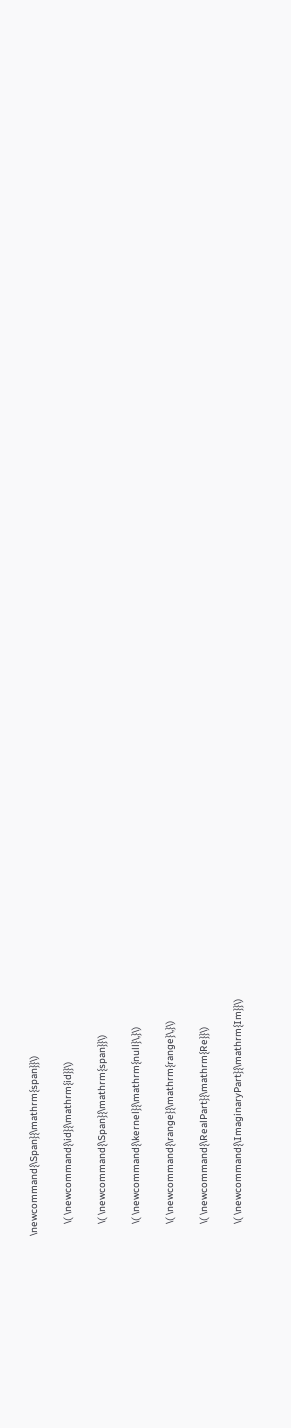\newcommand{\Span}{\mathrm{span}}\)

    \( \newcommand{\id}{\mathrm{id}}\)

    \( \newcommand{\Span}{\mathrm{span}}\)

    \( \newcommand{\kernel}{\mathrm{null}\,}\)

    \( \newcommand{\range}{\mathrm{range}\,}\)

    \( \newcommand{\RealPart}{\mathrm{Re}}\)

    \( \newcommand{\ImaginaryPart}{\mathrm{Im}}\)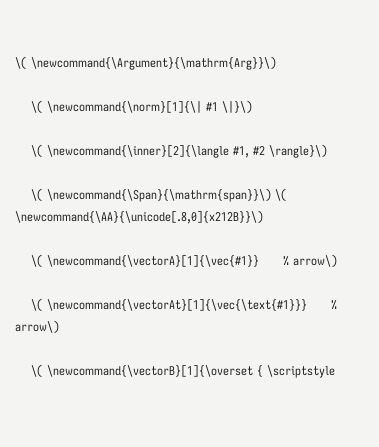\( \newcommand{\Argument}{\mathrm{Arg}}\)

    \( \newcommand{\norm}[1]{\| #1 \|}\)

    \( \newcommand{\inner}[2]{\langle #1, #2 \rangle}\)

    \( \newcommand{\Span}{\mathrm{span}}\) \( \newcommand{\AA}{\unicode[.8,0]{x212B}}\)

    \( \newcommand{\vectorA}[1]{\vec{#1}}      % arrow\)

    \( \newcommand{\vectorAt}[1]{\vec{\text{#1}}}      % arrow\)

    \( \newcommand{\vectorB}[1]{\overset { \scriptstyle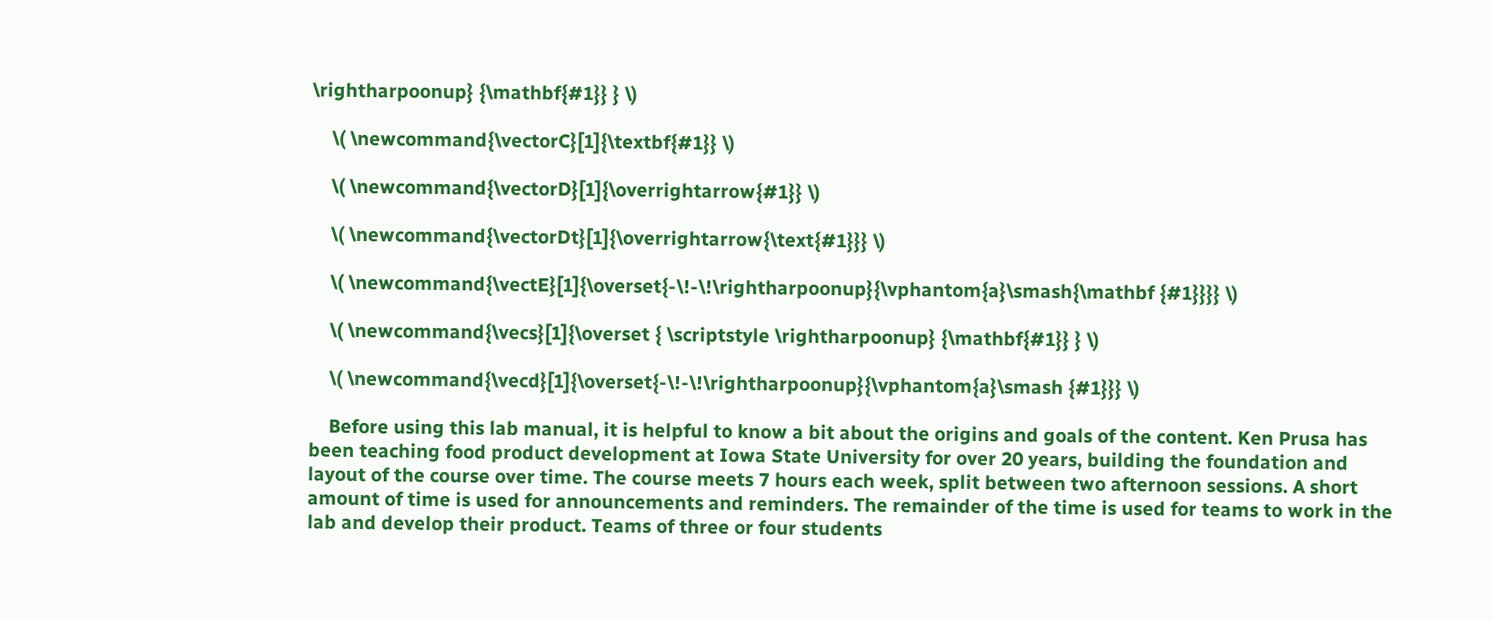\rightharpoonup} {\mathbf{#1}} } \)

    \( \newcommand{\vectorC}[1]{\textbf{#1}} \)

    \( \newcommand{\vectorD}[1]{\overrightarrow{#1}} \)

    \( \newcommand{\vectorDt}[1]{\overrightarrow{\text{#1}}} \)

    \( \newcommand{\vectE}[1]{\overset{-\!-\!\rightharpoonup}{\vphantom{a}\smash{\mathbf {#1}}}} \)

    \( \newcommand{\vecs}[1]{\overset { \scriptstyle \rightharpoonup} {\mathbf{#1}} } \)

    \( \newcommand{\vecd}[1]{\overset{-\!-\!\rightharpoonup}{\vphantom{a}\smash {#1}}} \)

    Before using this lab manual, it is helpful to know a bit about the origins and goals of the content. Ken Prusa has been teaching food product development at Iowa State University for over 20 years, building the foundation and layout of the course over time. The course meets 7 hours each week, split between two afternoon sessions. A short amount of time is used for announcements and reminders. The remainder of the time is used for teams to work in the lab and develop their product. Teams of three or four students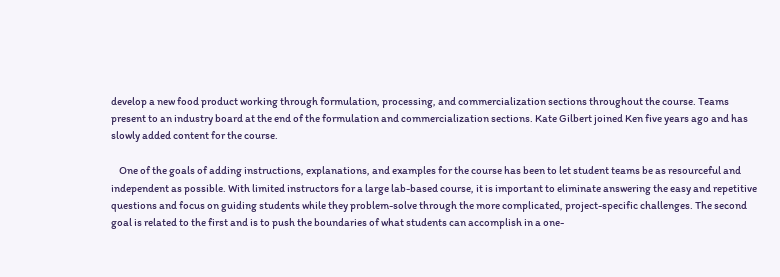develop a new food product working through formulation, processing, and commercialization sections throughout the course. Teams present to an industry board at the end of the formulation and commercialization sections. Kate Gilbert joined Ken five years ago and has slowly added content for the course.

    One of the goals of adding instructions, explanations, and examples for the course has been to let student teams be as resourceful and independent as possible. With limited instructors for a large lab-based course, it is important to eliminate answering the easy and repetitive questions and focus on guiding students while they problem-solve through the more complicated, project-specific challenges. The second goal is related to the first and is to push the boundaries of what students can accomplish in a one-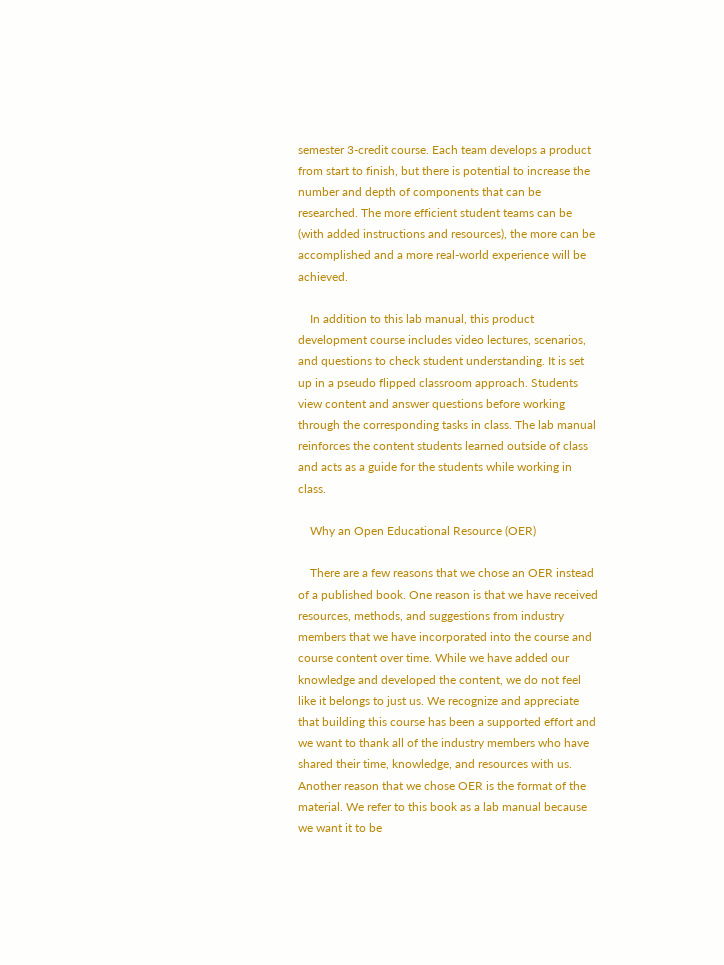semester 3-credit course. Each team develops a product from start to finish, but there is potential to increase the number and depth of components that can be researched. The more efficient student teams can be (with added instructions and resources), the more can be accomplished and a more real-world experience will be achieved.

    In addition to this lab manual, this product development course includes video lectures, scenarios, and questions to check student understanding. It is set up in a pseudo flipped classroom approach. Students view content and answer questions before working through the corresponding tasks in class. The lab manual reinforces the content students learned outside of class and acts as a guide for the students while working in class.

    Why an Open Educational Resource (OER)

    There are a few reasons that we chose an OER instead of a published book. One reason is that we have received resources, methods, and suggestions from industry members that we have incorporated into the course and course content over time. While we have added our knowledge and developed the content, we do not feel like it belongs to just us. We recognize and appreciate that building this course has been a supported effort and we want to thank all of the industry members who have shared their time, knowledge, and resources with us. Another reason that we chose OER is the format of the material. We refer to this book as a lab manual because we want it to be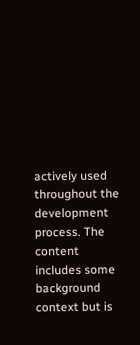actively used throughout the development process. The content includes some background context but is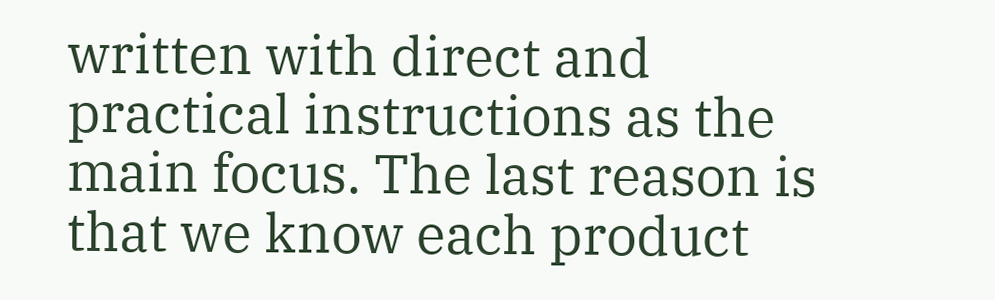written with direct and practical instructions as the main focus. The last reason is that we know each product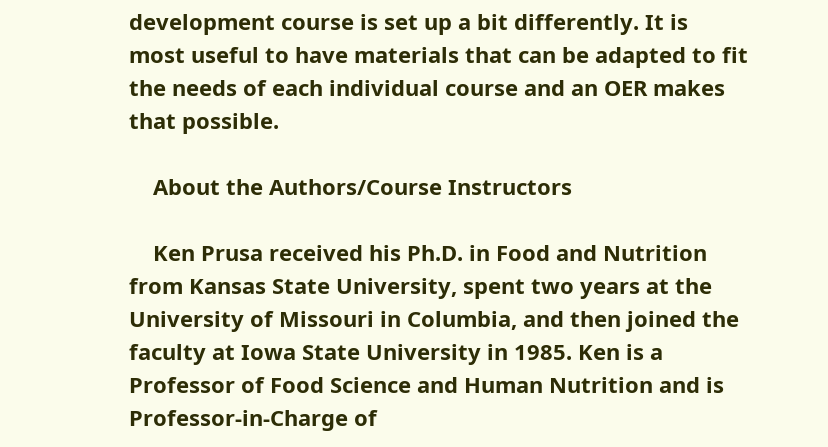development course is set up a bit differently. It is most useful to have materials that can be adapted to fit the needs of each individual course and an OER makes that possible.

    About the Authors/Course Instructors

    Ken Prusa received his Ph.D. in Food and Nutrition from Kansas State University, spent two years at the University of Missouri in Columbia, and then joined the faculty at Iowa State University in 1985. Ken is a Professor of Food Science and Human Nutrition and is Professor-in-Charge of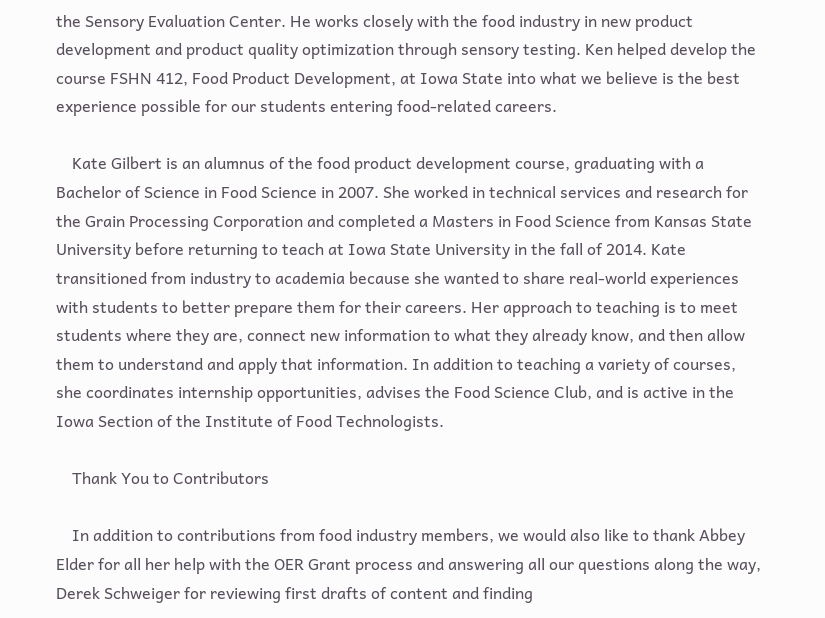the Sensory Evaluation Center. He works closely with the food industry in new product development and product quality optimization through sensory testing. Ken helped develop the course FSHN 412, Food Product Development, at Iowa State into what we believe is the best experience possible for our students entering food-related careers.

    Kate Gilbert is an alumnus of the food product development course, graduating with a Bachelor of Science in Food Science in 2007. She worked in technical services and research for the Grain Processing Corporation and completed a Masters in Food Science from Kansas State University before returning to teach at Iowa State University in the fall of 2014. Kate transitioned from industry to academia because she wanted to share real-world experiences with students to better prepare them for their careers. Her approach to teaching is to meet students where they are, connect new information to what they already know, and then allow them to understand and apply that information. In addition to teaching a variety of courses, she coordinates internship opportunities, advises the Food Science Club, and is active in the Iowa Section of the Institute of Food Technologists.

    Thank You to Contributors

    In addition to contributions from food industry members, we would also like to thank Abbey Elder for all her help with the OER Grant process and answering all our questions along the way, Derek Schweiger for reviewing first drafts of content and finding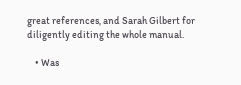great references, and Sarah Gilbert for diligently editing the whole manual.

    • Was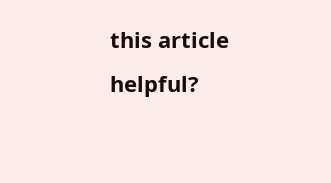this article helpful?